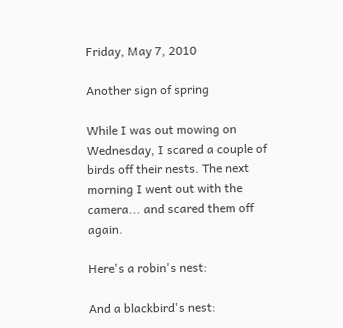Friday, May 7, 2010

Another sign of spring

While I was out mowing on Wednesday, I scared a couple of birds off their nests. The next morning I went out with the camera... and scared them off again.

Here's a robin's nest:

And a blackbird's nest: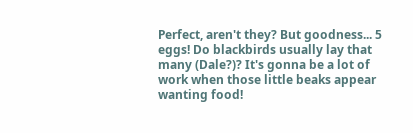Perfect, aren't they? But goodness... 5 eggs! Do blackbirds usually lay that many (Dale?)? It's gonna be a lot of work when those little beaks appear wanting food!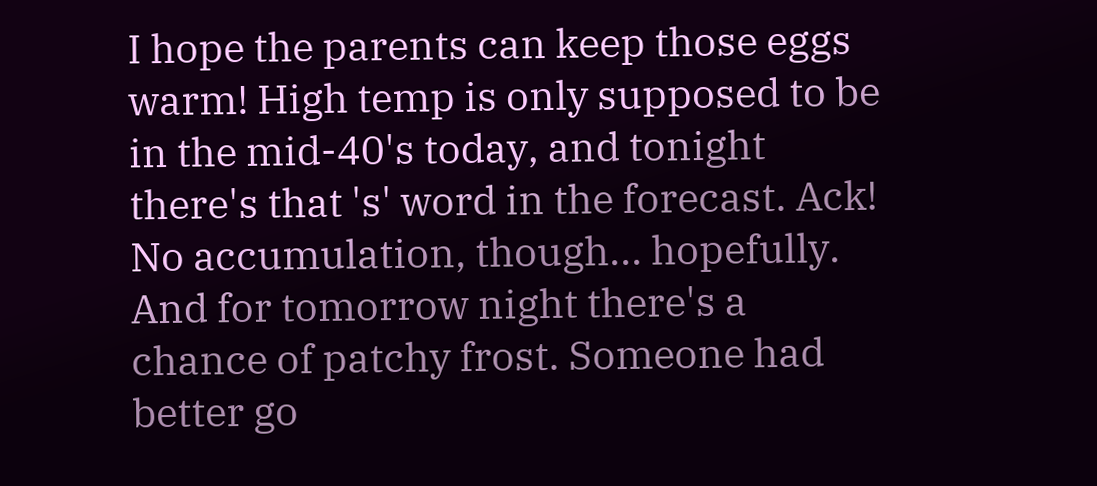I hope the parents can keep those eggs warm! High temp is only supposed to be in the mid-40's today, and tonight there's that 's' word in the forecast. Ack! No accumulation, though... hopefully. And for tomorrow night there's a chance of patchy frost. Someone had better go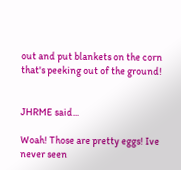out and put blankets on the corn that's peeking out of the ground!


JHRME said...

Woah! Those are pretty eggs! Ive never seen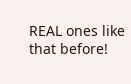REAL ones like that before!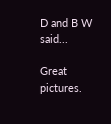D and B W said...

Great pictures.